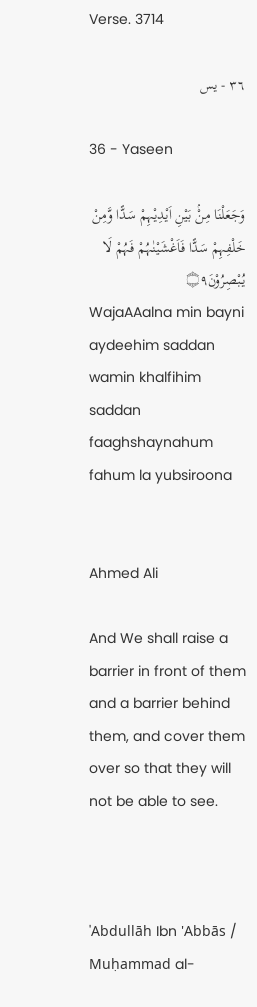Verse. 3714

٣٦ - يس

36 - Yaseen

وَجَعَلْنَا مِنْۢ بَيْنِ اَيْدِيْہِمْ سَدًّا وَّمِنْ خَلْفِہِمْ سَدًّا فَاَغْشَيْنٰہُمْ فَہُمْ لَا يُبْصِرُوْنَ۝۹
WajaAAalna min bayni aydeehim saddan wamin khalfihim saddan faaghshaynahum fahum la yubsiroona


Ahmed Ali

And We shall raise a barrier in front of them and a barrier behind them, and cover them over so that they will not be able to see.



'Abdullāh Ibn 'Abbās / Muḥammad al-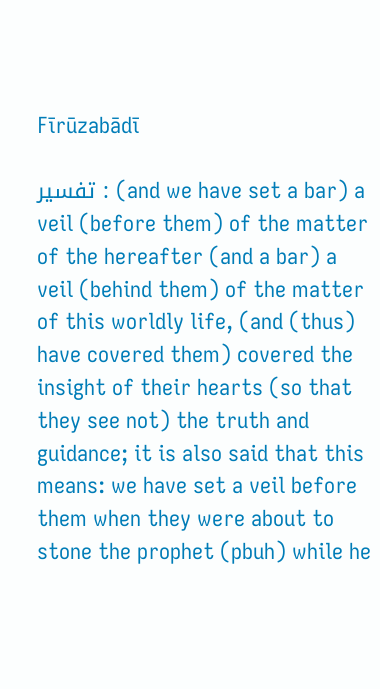Fīrūzabādī

تفسير : (and we have set a bar) a veil (before them) of the matter of the hereafter (and a bar) a veil (behind them) of the matter of this worldly life, (and (thus) have covered them) covered the insight of their hearts (so that they see not) the truth and guidance; it is also said that this means: we have set a veil before them when they were about to stone the prophet (pbuh) while he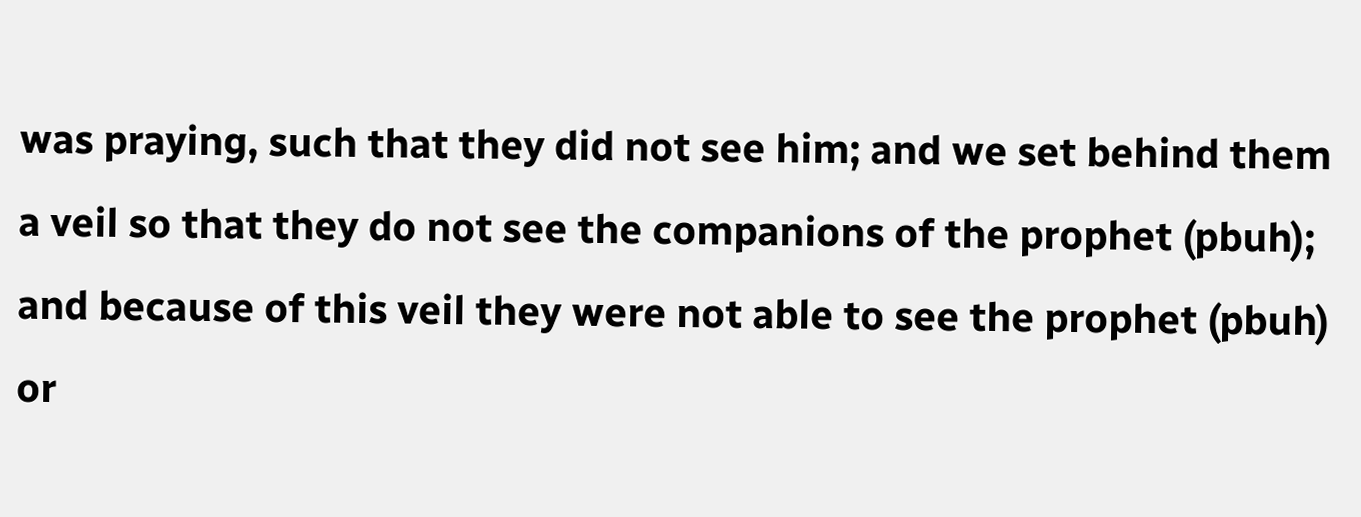was praying, such that they did not see him; and we set behind them a veil so that they do not see the companions of the prophet (pbuh); and because of this veil they were not able to see the prophet (pbuh) or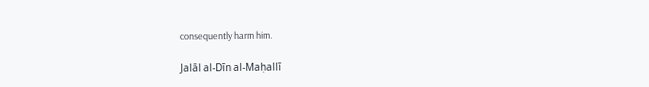consequently harm him.

Jalāl al-Dīn al-Maḥallī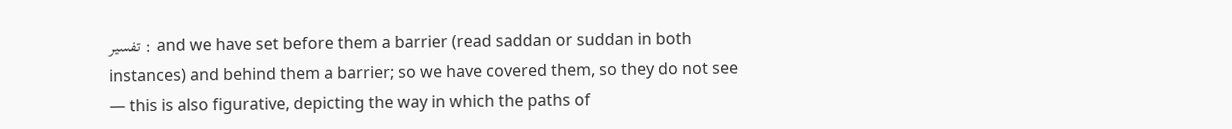تفسير : and we have set before them a barrier (read saddan or suddan in both instances) and behind them a barrier; so we have covered them, so they do not see — this is also figurative, depicting the way in which the paths of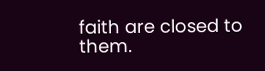faith are closed to them.